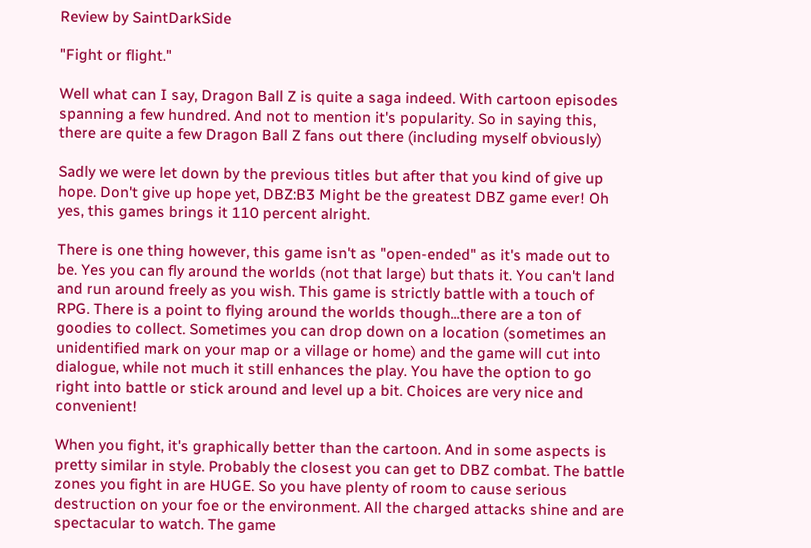Review by SaintDarkSide

"Fight or flight."

Well what can I say, Dragon Ball Z is quite a saga indeed. With cartoon episodes spanning a few hundred. And not to mention it's popularity. So in saying this, there are quite a few Dragon Ball Z fans out there (including myself obviously)

Sadly we were let down by the previous titles but after that you kind of give up hope. Don't give up hope yet, DBZ:B3 Might be the greatest DBZ game ever! Oh yes, this games brings it 110 percent alright.

There is one thing however, this game isn't as "open-ended" as it's made out to be. Yes you can fly around the worlds (not that large) but thats it. You can't land and run around freely as you wish. This game is strictly battle with a touch of RPG. There is a point to flying around the worlds though...there are a ton of goodies to collect. Sometimes you can drop down on a location (sometimes an unidentified mark on your map or a village or home) and the game will cut into dialogue, while not much it still enhances the play. You have the option to go right into battle or stick around and level up a bit. Choices are very nice and convenient!

When you fight, it's graphically better than the cartoon. And in some aspects is pretty similar in style. Probably the closest you can get to DBZ combat. The battle zones you fight in are HUGE. So you have plenty of room to cause serious destruction on your foe or the environment. All the charged attacks shine and are spectacular to watch. The game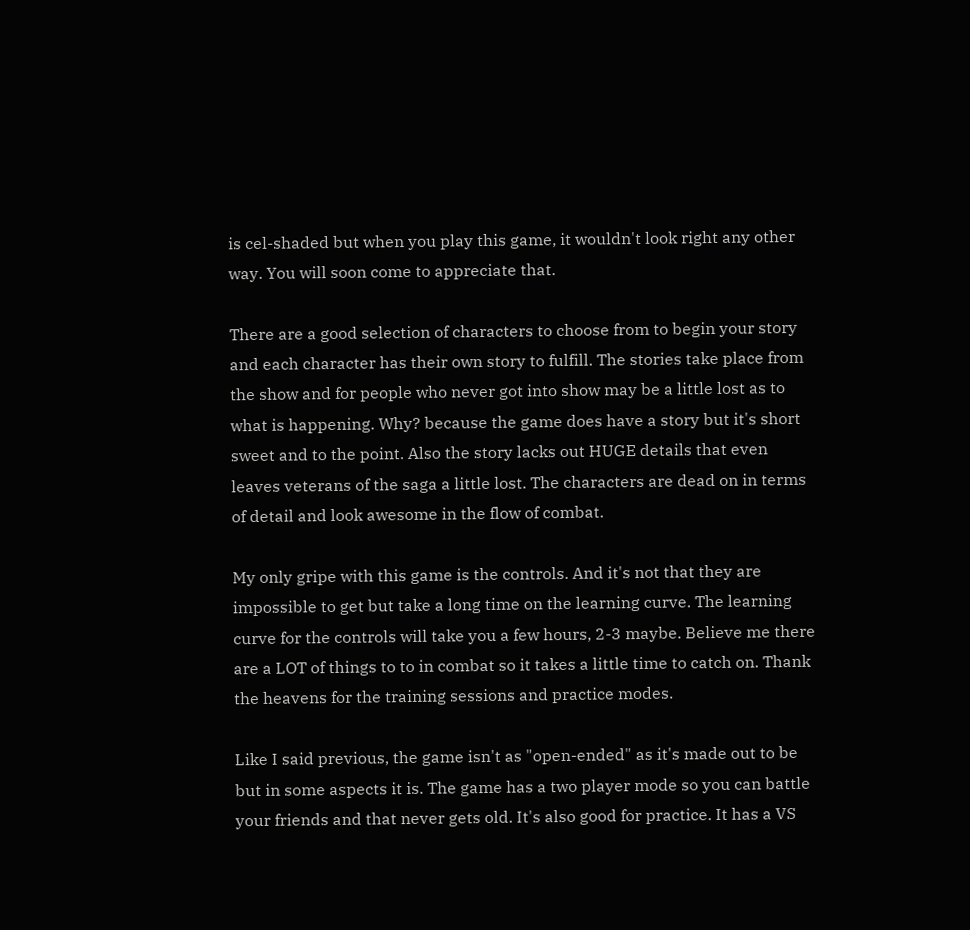is cel-shaded but when you play this game, it wouldn't look right any other way. You will soon come to appreciate that.

There are a good selection of characters to choose from to begin your story and each character has their own story to fulfill. The stories take place from the show and for people who never got into show may be a little lost as to what is happening. Why? because the game does have a story but it's short sweet and to the point. Also the story lacks out HUGE details that even leaves veterans of the saga a little lost. The characters are dead on in terms of detail and look awesome in the flow of combat.

My only gripe with this game is the controls. And it's not that they are impossible to get but take a long time on the learning curve. The learning curve for the controls will take you a few hours, 2-3 maybe. Believe me there are a LOT of things to to in combat so it takes a little time to catch on. Thank the heavens for the training sessions and practice modes.

Like I said previous, the game isn't as "open-ended" as it's made out to be but in some aspects it is. The game has a two player mode so you can battle your friends and that never gets old. It's also good for practice. It has a VS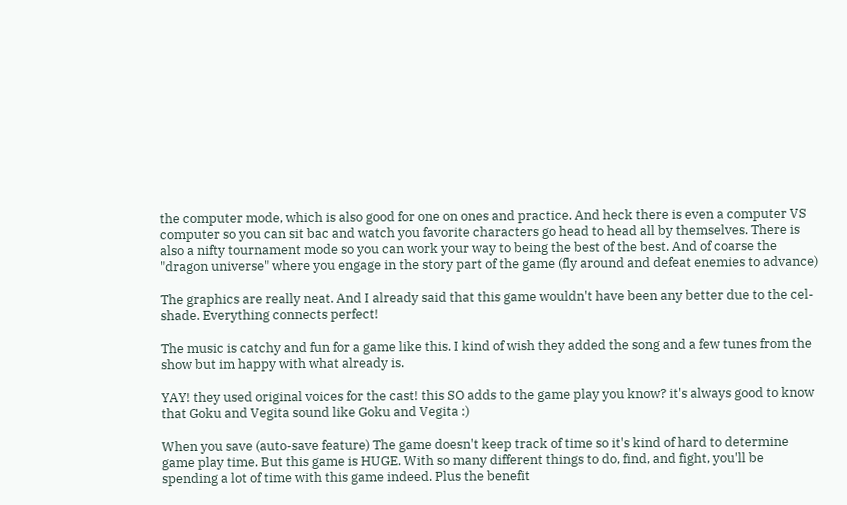the computer mode, which is also good for one on ones and practice. And heck there is even a computer VS computer so you can sit bac and watch you favorite characters go head to head all by themselves. There is also a nifty tournament mode so you can work your way to being the best of the best. And of coarse the "dragon universe" where you engage in the story part of the game (fly around and defeat enemies to advance)

The graphics are really neat. And I already said that this game wouldn't have been any better due to the cel-shade. Everything connects perfect!

The music is catchy and fun for a game like this. I kind of wish they added the song and a few tunes from the show but im happy with what already is.

YAY! they used original voices for the cast! this SO adds to the game play you know? it's always good to know that Goku and Vegita sound like Goku and Vegita :)

When you save (auto-save feature) The game doesn't keep track of time so it's kind of hard to determine game play time. But this game is HUGE. With so many different things to do, find, and fight, you'll be spending a lot of time with this game indeed. Plus the benefit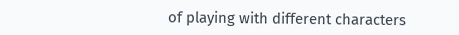of playing with different characters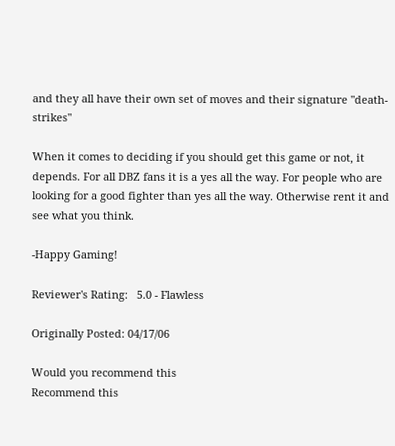and they all have their own set of moves and their signature "death-strikes"

When it comes to deciding if you should get this game or not, it depends. For all DBZ fans it is a yes all the way. For people who are looking for a good fighter than yes all the way. Otherwise rent it and see what you think.

-Happy Gaming!

Reviewer's Rating:   5.0 - Flawless

Originally Posted: 04/17/06

Would you recommend this
Recommend this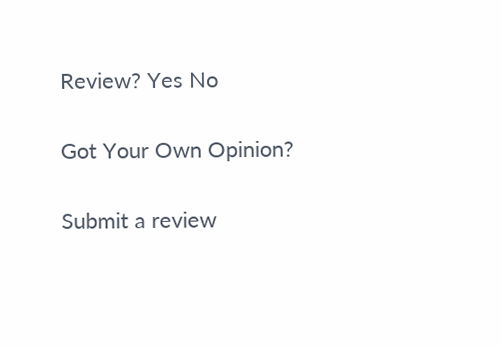Review? Yes No

Got Your Own Opinion?

Submit a review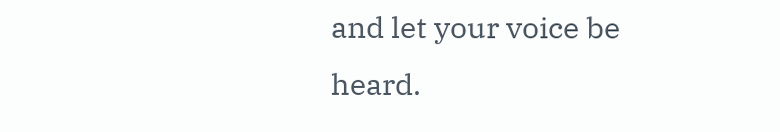and let your voice be heard.